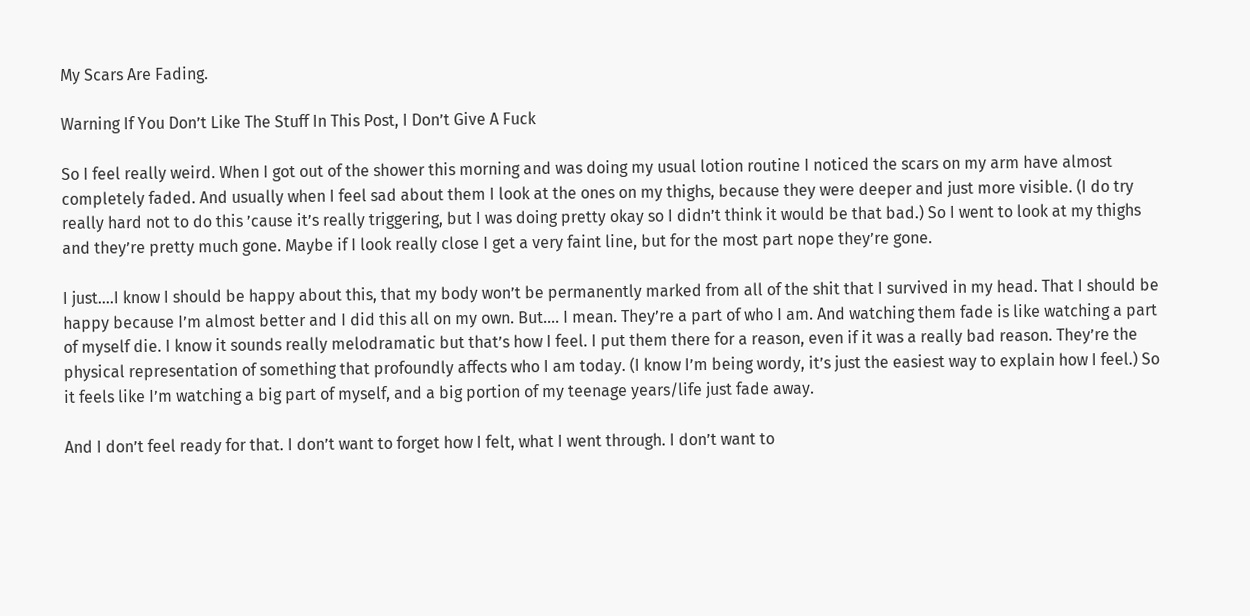My Scars Are Fading.

Warning If You Don’t Like The Stuff In This Post, I Don’t Give A Fuck

So I feel really weird. When I got out of the shower this morning and was doing my usual lotion routine I noticed the scars on my arm have almost completely faded. And usually when I feel sad about them I look at the ones on my thighs, because they were deeper and just more visible. (I do try really hard not to do this ’cause it’s really triggering, but I was doing pretty okay so I didn’t think it would be that bad.) So I went to look at my thighs and they’re pretty much gone. Maybe if I look really close I get a very faint line, but for the most part nope they’re gone.

I just….I know I should be happy about this, that my body won’t be permanently marked from all of the shit that I survived in my head. That I should be happy because I’m almost better and I did this all on my own. But…. I mean. They’re a part of who I am. And watching them fade is like watching a part of myself die. I know it sounds really melodramatic but that’s how I feel. I put them there for a reason, even if it was a really bad reason. They’re the physical representation of something that profoundly affects who I am today. (I know I’m being wordy, it’s just the easiest way to explain how I feel.) So it feels like I’m watching a big part of myself, and a big portion of my teenage years/life just fade away.

And I don’t feel ready for that. I don’t want to forget how I felt, what I went through. I don’t want to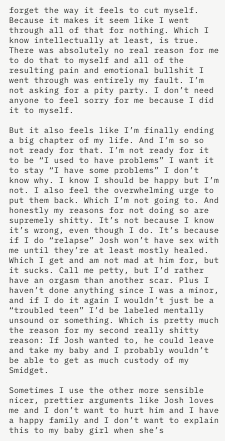forget the way it feels to cut myself. Because it makes it seem like I went through all of that for nothing. Which I know intellectually at least, is true. There was absolutely no real reason for me to do that to myself and all of the resulting pain and emotional bullshit I went through was entirely my fault. I’m not asking for a pity party. I don’t need anyone to feel sorry for me because I did it to myself.

But it also feels like I’m finally ending a big chapter of my life. And I’m so so not ready for that. I’m not ready for it to be “I used to have problems” I want it to stay “I have some problems” I don’t know why. I know I should be happy but I’m not. I also feel the overwhelming urge to put them back. Which I’m not going to. And honestly my reasons for not doing so are supremely shitty. It’s not because I know it’s wrong, even though I do. It’s because if I do “relapse” Josh won’t have sex with me until they’re at least mostly healed. Which I get and am not mad at him for, but it sucks. Call me petty, but I’d rather have an orgasm than another scar. Plus I haven’t done anything since I was a minor, and if I do it again I wouldn’t just be a “troubled teen” I’d be labeled mentally unsound or something. Which is pretty much the reason for my second really shitty reason: If Josh wanted to, he could leave and take my baby and I probably wouldn’t be able to get as much custody of my Smidget.

Sometimes I use the other more sensible nicer, prettier arguments like Josh loves me and I don’t want to hurt him and I have a happy family and I don’t want to explain this to my baby girl when she’s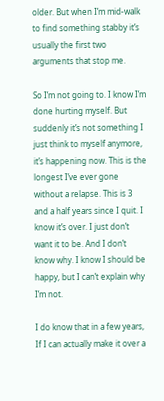older. But when I’m mid-walk to find something stabby it’s usually the first two arguments that stop me.

So I’m not going to. I know I’m done hurting myself. But suddenly it’s not something I just think to myself anymore, it’s happening now. This is the longest I’ve ever gone without a relapse. This is 3 and a half years since I quit. I know it’s over. I just don’t want it to be. And I don’t know why. I know I should be happy, but I can’t explain why I’m not.

I do know that in a few years, If I can actually make it over a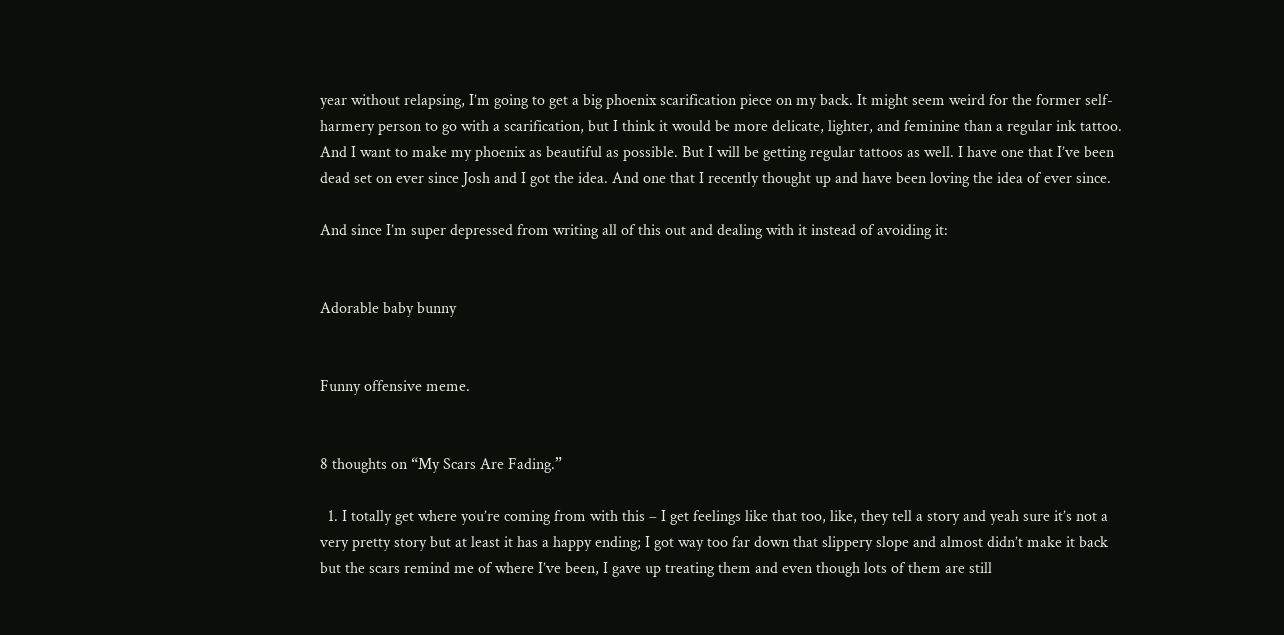year without relapsing, I’m going to get a big phoenix scarification piece on my back. It might seem weird for the former self-harmery person to go with a scarification, but I think it would be more delicate, lighter, and feminine than a regular ink tattoo. And I want to make my phoenix as beautiful as possible. But I will be getting regular tattoos as well. I have one that I’ve been dead set on ever since Josh and I got the idea. And one that I recently thought up and have been loving the idea of ever since.

And since I’m super depressed from writing all of this out and dealing with it instead of avoiding it:


Adorable baby bunny


Funny offensive meme.


8 thoughts on “My Scars Are Fading.”

  1. I totally get where you’re coming from with this – I get feelings like that too, like, they tell a story and yeah sure it’s not a very pretty story but at least it has a happy ending; I got way too far down that slippery slope and almost didn’t make it back but the scars remind me of where I’ve been, I gave up treating them and even though lots of them are still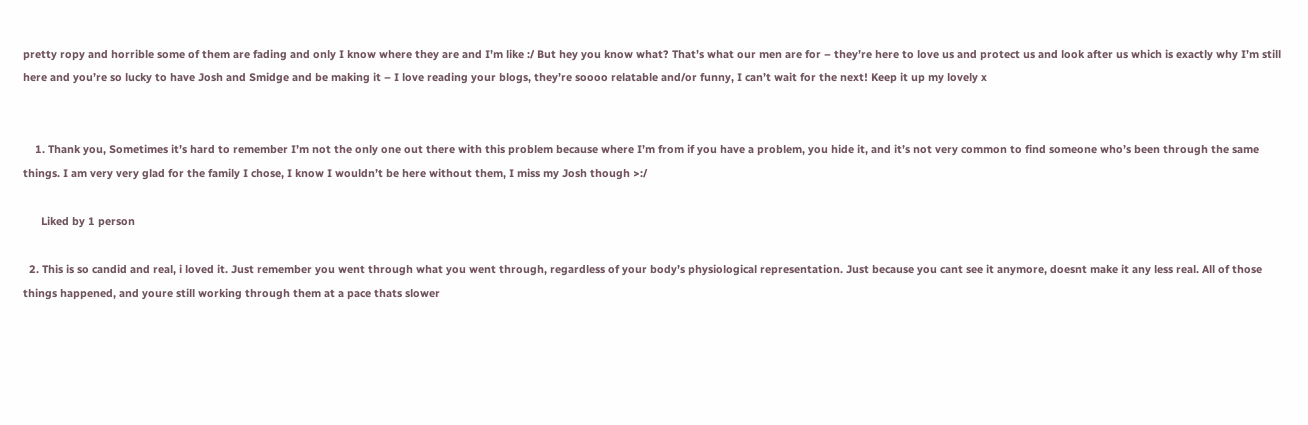pretty ropy and horrible some of them are fading and only I know where they are and I’m like :/ But hey you know what? That’s what our men are for – they’re here to love us and protect us and look after us which is exactly why I’m still here and you’re so lucky to have Josh and Smidge and be making it – I love reading your blogs, they’re soooo relatable and/or funny, I can’t wait for the next! Keep it up my lovely x


    1. Thank you, Sometimes it’s hard to remember I’m not the only one out there with this problem because where I’m from if you have a problem, you hide it, and it’s not very common to find someone who’s been through the same things. I am very very glad for the family I chose, I know I wouldn’t be here without them, I miss my Josh though >:/

      Liked by 1 person

  2. This is so candid and real, i loved it. Just remember you went through what you went through, regardless of your body’s physiological representation. Just because you cant see it anymore, doesnt make it any less real. All of those things happened, and youre still working through them at a pace thats slower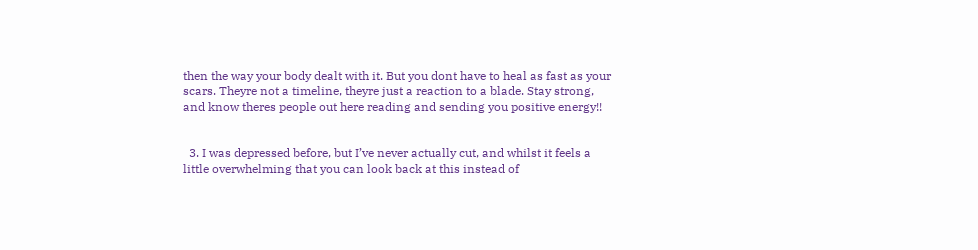then the way your body dealt with it. But you dont have to heal as fast as your scars. Theyre not a timeline, theyre just a reaction to a blade. Stay strong, and know theres people out here reading and sending you positive energy!!


  3. I was depressed before, but I’ve never actually cut, and whilst it feels a little overwhelming that you can look back at this instead of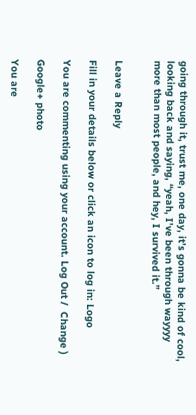going through it, trust me, one day, it’s gonna be kind of cool, looking back and saying, “yeah, I’ve been through wayyyy more than most people, and hey, I survived it.”


Leave a Reply

Fill in your details below or click an icon to log in: Logo

You are commenting using your account. Log Out /  Change )

Google+ photo

You are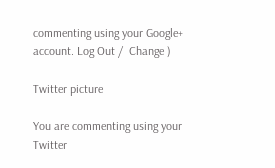commenting using your Google+ account. Log Out /  Change )

Twitter picture

You are commenting using your Twitter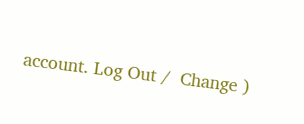account. Log Out /  Change )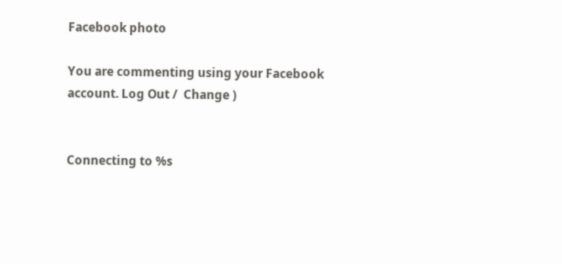Facebook photo

You are commenting using your Facebook account. Log Out /  Change )


Connecting to %s